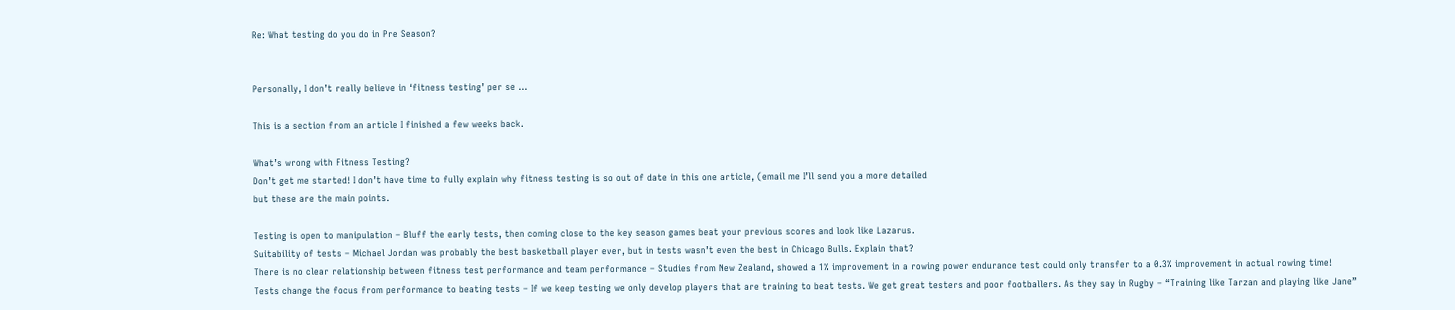Re: What testing do you do in Pre Season?


Personally, I don’t really believe in ‘fitness testing’ per se …

This is a section from an article I finished a few weeks back.

What’s wrong with Fitness Testing?
Don’t get me started! I don’t have time to fully explain why fitness testing is so out of date in this one article, (email me I’ll send you a more detailed
but these are the main points.

Testing is open to manipulation – Bluff the early tests, then coming close to the key season games beat your previous scores and look like Lazarus.
Suitability of tests – Michael Jordan was probably the best basketball player ever, but in tests wasn’t even the best in Chicago Bulls. Explain that?
There is no clear relationship between fitness test performance and team performance – Studies from New Zealand, showed a 1% improvement in a rowing power endurance test could only transfer to a 0.3% improvement in actual rowing time!
Tests change the focus from performance to beating tests – If we keep testing we only develop players that are training to beat tests. We get great testers and poor footballers. As they say in Rugby – “Training like Tarzan and playing like Jane”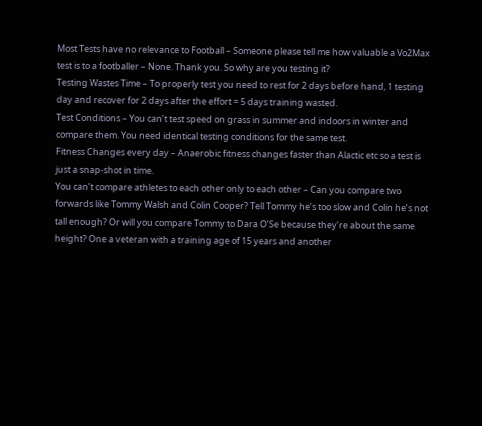Most Tests have no relevance to Football – Someone please tell me how valuable a Vo2Max test is to a footballer – None. Thank you. So why are you testing it?
Testing Wastes Time – To properly test you need to rest for 2 days before hand, 1 testing day and recover for 2 days after the effort = 5 days training wasted.
Test Conditions – You can’t test speed on grass in summer and indoors in winter and compare them. You need identical testing conditions for the same test.
Fitness Changes every day – Anaerobic fitness changes faster than Alactic etc so a test is just a snap-shot in time.
You can’t compare athletes to each other only to each other – Can you compare two forwards like Tommy Walsh and Colin Cooper? Tell Tommy he’s too slow and Colin he’s not tall enough? Or will you compare Tommy to Dara O’Se because they’re about the same height? One a veteran with a training age of 15 years and another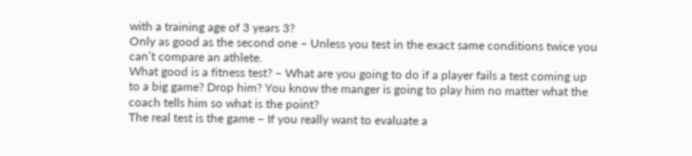with a training age of 3 years 3?
Only as good as the second one – Unless you test in the exact same conditions twice you can’t compare an athlete.
What good is a fitness test? – What are you going to do if a player fails a test coming up to a big game? Drop him? You know the manger is going to play him no matter what the coach tells him so what is the point?
The real test is the game – If you really want to evaluate a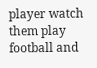player watch them play football and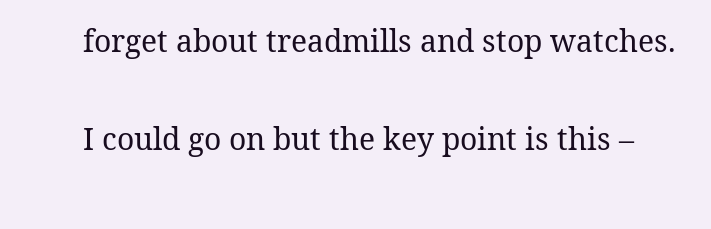forget about treadmills and stop watches.

I could go on but the key point is this –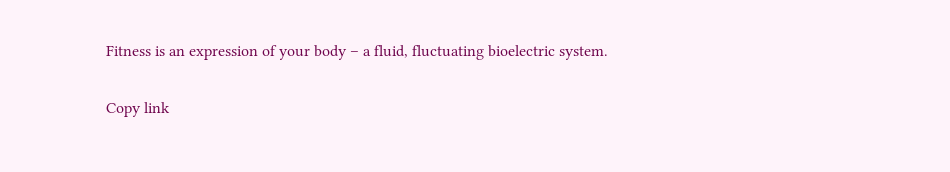Fitness is an expression of your body – a fluid, fluctuating bioelectric system.

Copy link